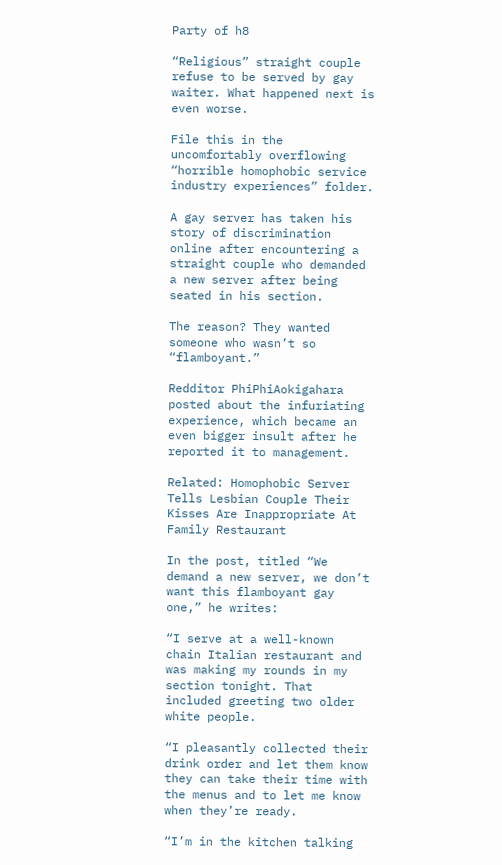Party of h8

“Religious” straight couple refuse to be served by gay waiter. What happened next is even worse.

File this in the uncomfortably overflowing “horrible homophobic service industry experiences” folder.

A gay server has taken his story of discrimination online after encountering a straight couple who demanded a new server after being seated in his section.

The reason? They wanted someone who wasn’t so “flamboyant.”

Redditor PhiPhiAokigahara posted about the infuriating experience, which became an even bigger insult after he reported it to management.

Related: Homophobic Server Tells Lesbian Couple Their Kisses Are Inappropriate At Family Restaurant

In the post, titled “We demand a new server, we don’t want this flamboyant gay one,” he writes:

“I serve at a well-known chain Italian restaurant and was making my rounds in my section tonight. That included greeting two older white people.

“I pleasantly collected their drink order and let them know they can take their time with the menus and to let me know when they’re ready.

“I’m in the kitchen talking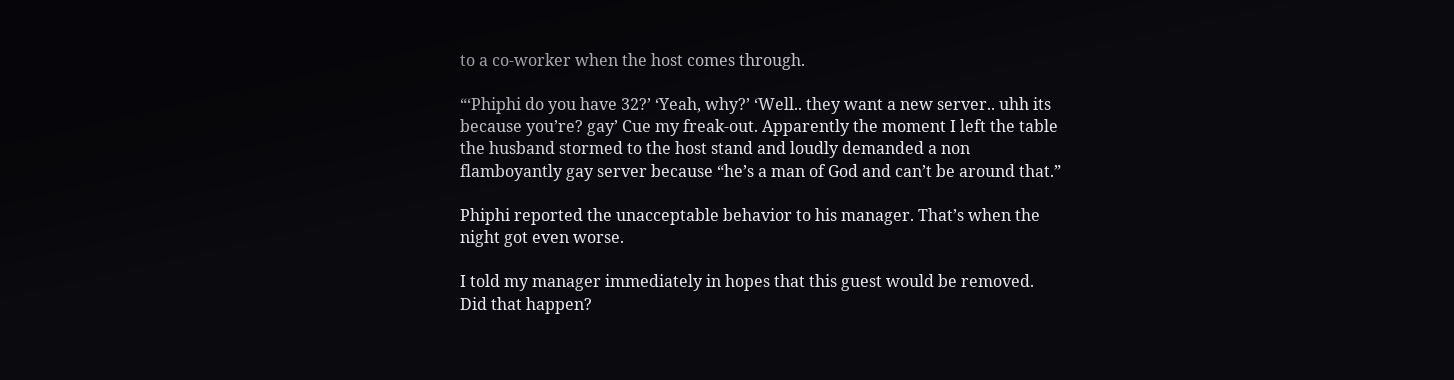to a co-worker when the host comes through.

“‘Phiphi do you have 32?’ ‘Yeah, why?’ ‘Well.. they want a new server.. uhh its because you’re? gay’ Cue my freak-out. Apparently the moment I left the table the husband stormed to the host stand and loudly demanded a non flamboyantly gay server because “he’s a man of God and can’t be around that.”

Phiphi reported the unacceptable behavior to his manager. That’s when the night got even worse.

I told my manager immediately in hopes that this guest would be removed. Did that happen?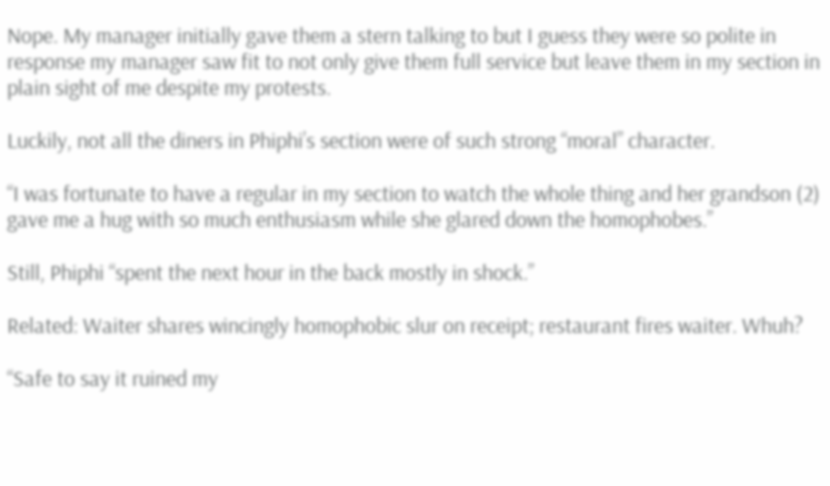Nope. My manager initially gave them a stern talking to but I guess they were so polite in response my manager saw fit to not only give them full service but leave them in my section in plain sight of me despite my protests.

Luckily, not all the diners in Phiphi’s section were of such strong “moral” character.

“I was fortunate to have a regular in my section to watch the whole thing and her grandson (2) gave me a hug with so much enthusiasm while she glared down the homophobes.”

Still, Phiphi “spent the next hour in the back mostly in shock.”

Related: Waiter shares wincingly homophobic slur on receipt; restaurant fires waiter. Whuh?

“Safe to say it ruined my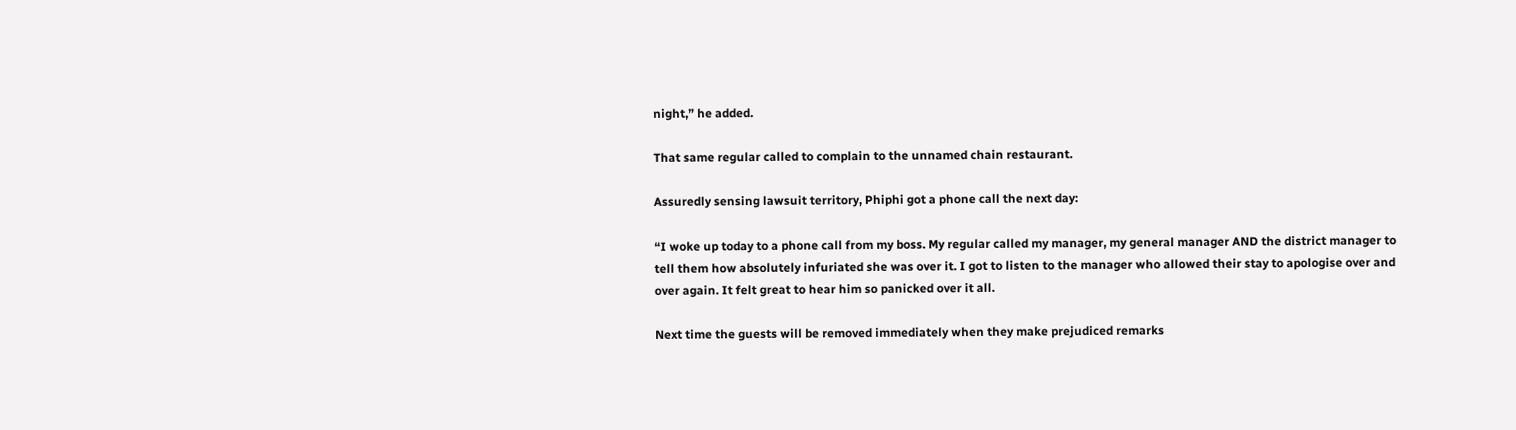night,” he added.

That same regular called to complain to the unnamed chain restaurant.

Assuredly sensing lawsuit territory, Phiphi got a phone call the next day:

“I woke up today to a phone call from my boss. My regular called my manager, my general manager AND the district manager to tell them how absolutely infuriated she was over it. I got to listen to the manager who allowed their stay to apologise over and over again. It felt great to hear him so panicked over it all.

Next time the guests will be removed immediately when they make prejudiced remarks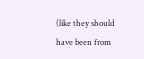(like they should have been from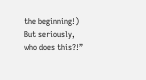the beginning!) But seriously, who does this?!”